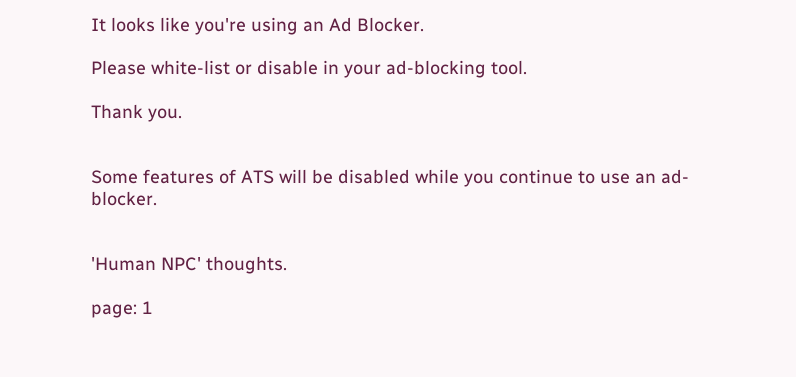It looks like you're using an Ad Blocker.

Please white-list or disable in your ad-blocking tool.

Thank you.


Some features of ATS will be disabled while you continue to use an ad-blocker.


'Human NPC' thoughts.

page: 1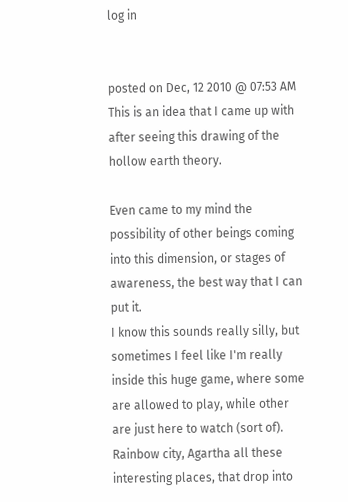log in


posted on Dec, 12 2010 @ 07:53 AM
This is an idea that I came up with after seeing this drawing of the hollow earth theory.

Even came to my mind the possibility of other beings coming into this dimension, or stages of awareness, the best way that I can put it.
I know this sounds really silly, but sometimes I feel like I'm really inside this huge game, where some are allowed to play, while other are just here to watch (sort of).
Rainbow city, Agartha all these interesting places, that drop into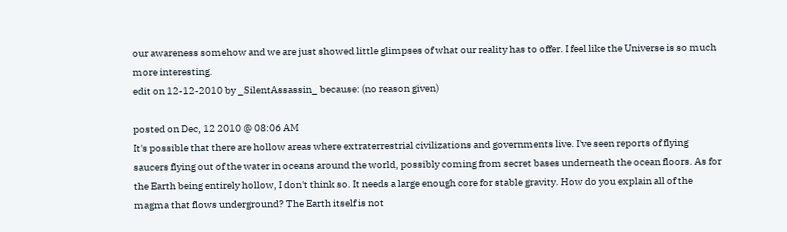our awareness somehow and we are just showed little glimpses of what our reality has to offer. I feel like the Universe is so much more interesting.
edit on 12-12-2010 by _SilentAssassin_ because: (no reason given)

posted on Dec, 12 2010 @ 08:06 AM
It's possible that there are hollow areas where extraterrestrial civilizations and governments live. I've seen reports of flying saucers flying out of the water in oceans around the world, possibly coming from secret bases underneath the ocean floors. As for the Earth being entirely hollow, I don't think so. It needs a large enough core for stable gravity. How do you explain all of the magma that flows underground? The Earth itself is not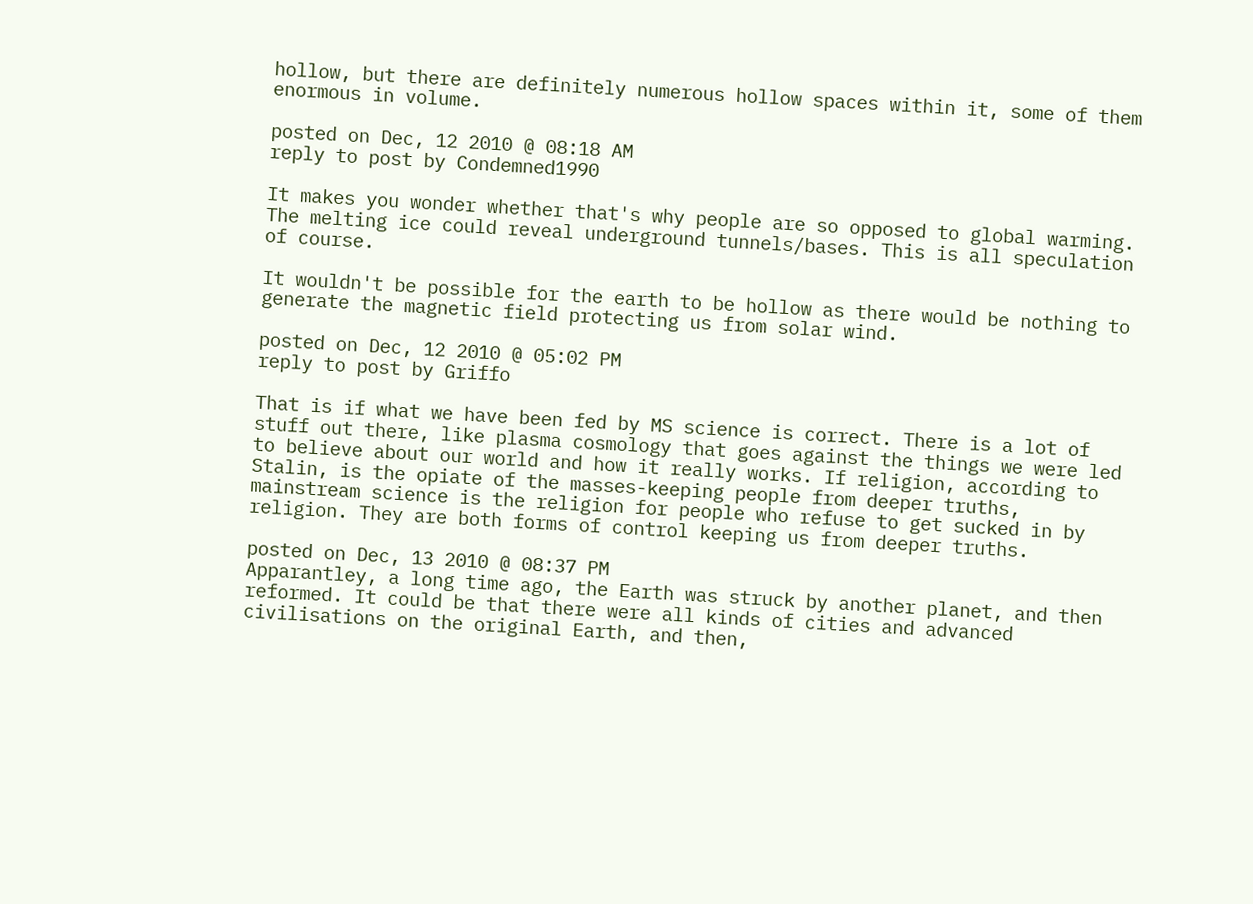hollow, but there are definitely numerous hollow spaces within it, some of them enormous in volume.

posted on Dec, 12 2010 @ 08:18 AM
reply to post by Condemned1990

It makes you wonder whether that's why people are so opposed to global warming. The melting ice could reveal underground tunnels/bases. This is all speculation of course.

It wouldn't be possible for the earth to be hollow as there would be nothing to generate the magnetic field protecting us from solar wind.

posted on Dec, 12 2010 @ 05:02 PM
reply to post by Griffo

That is if what we have been fed by MS science is correct. There is a lot of stuff out there, like plasma cosmology that goes against the things we were led to believe about our world and how it really works. If religion, according to Stalin, is the opiate of the masses-keeping people from deeper truths, mainstream science is the religion for people who refuse to get sucked in by religion. They are both forms of control keeping us from deeper truths.

posted on Dec, 13 2010 @ 08:37 PM
Apparantley, a long time ago, the Earth was struck by another planet, and then reformed. It could be that there were all kinds of cities and advanced civilisations on the original Earth, and then,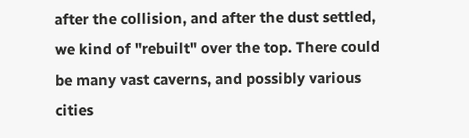after the collision, and after the dust settled, we kind of "rebuilt" over the top. There could be many vast caverns, and possibly various cities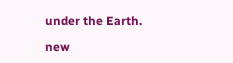under the Earth.

new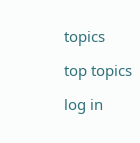topics

top topics

log in